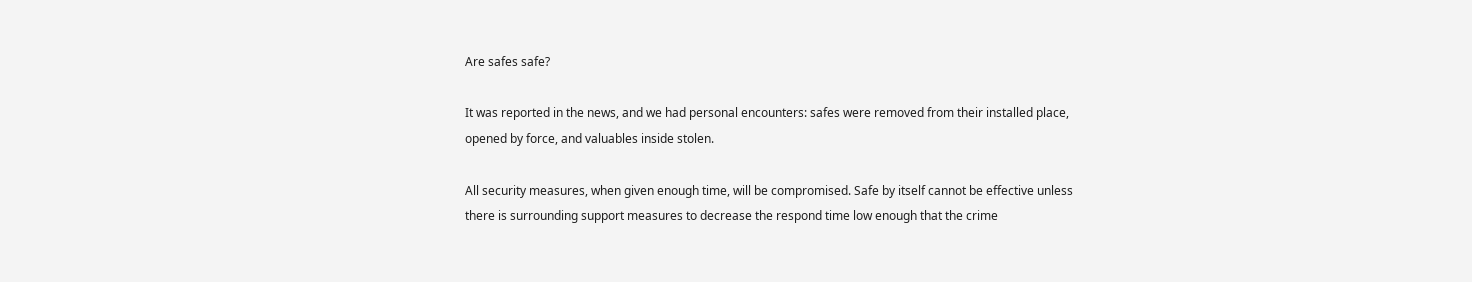Are safes safe?

It was reported in the news, and we had personal encounters: safes were removed from their installed place, opened by force, and valuables inside stolen.

All security measures, when given enough time, will be compromised. Safe by itself cannot be effective unless there is surrounding support measures to decrease the respond time low enough that the crime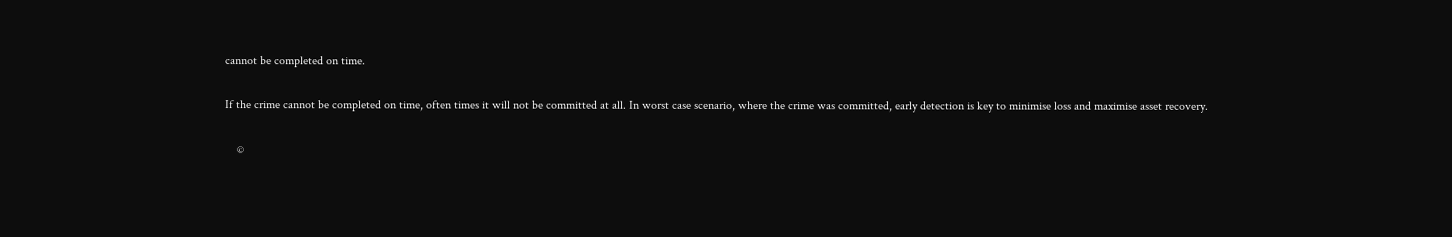cannot be completed on time.

If the crime cannot be completed on time, often times it will not be committed at all. In worst case scenario, where the crime was committed, early detection is key to minimise loss and maximise asset recovery.

    ©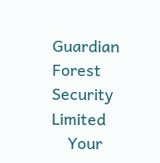Guardian Forest Security Limited
    Your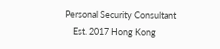Personal Security Consultant
    Est. 2017 Hong Kong